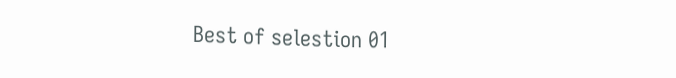Best of selestion 01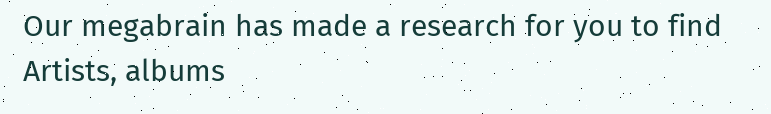Our megabrain has made a research for you to find Artists, albums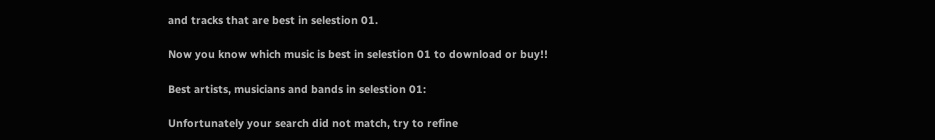and tracks that are best in selestion 01.

Now you know which music is best in selestion 01 to download or buy!!

Best artists, musicians and bands in selestion 01:

Unfortunately your search did not match, try to refine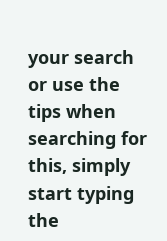your search or use the tips when searching for this, simply start typing the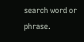search word or phrase.